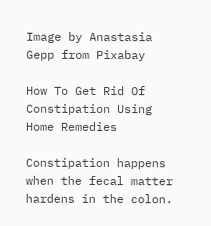Image by Anastasia Gepp from Pixabay

How To Get Rid Of Constipation Using Home Remedies

Constipation happens when the fecal matter hardens in the colon.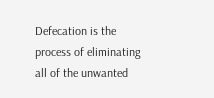Defecation is the process of eliminating all of the unwanted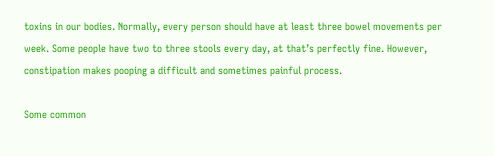toxins in our bodies. Normally, every person should have at least three bowel movements per week. Some people have two to three stools every day, at that’s perfectly fine. However, constipation makes pooping a difficult and sometimes painful process.

Some common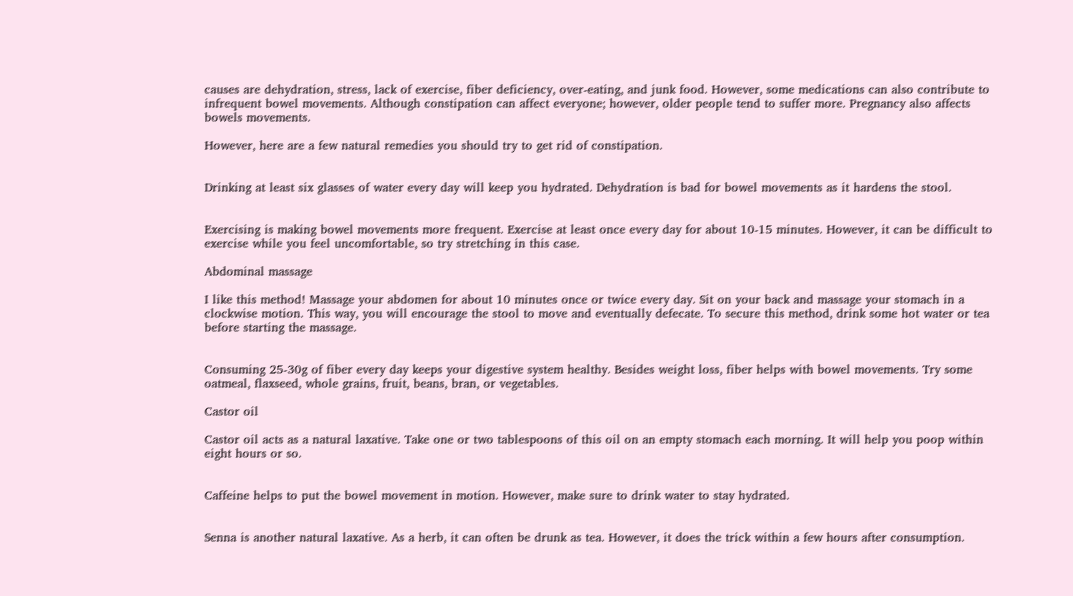causes are dehydration, stress, lack of exercise, fiber deficiency, over-eating, and junk food. However, some medications can also contribute to infrequent bowel movements. Although constipation can affect everyone; however, older people tend to suffer more. Pregnancy also affects bowels movements.

However, here are a few natural remedies you should try to get rid of constipation.


Drinking at least six glasses of water every day will keep you hydrated. Dehydration is bad for bowel movements as it hardens the stool.


Exercising is making bowel movements more frequent. Exercise at least once every day for about 10-15 minutes. However, it can be difficult to exercise while you feel uncomfortable, so try stretching in this case.

Abdominal massage

I like this method! Massage your abdomen for about 10 minutes once or twice every day. Sit on your back and massage your stomach in a clockwise motion. This way, you will encourage the stool to move and eventually defecate. To secure this method, drink some hot water or tea before starting the massage.


Consuming 25-30g of fiber every day keeps your digestive system healthy. Besides weight loss, fiber helps with bowel movements. Try some oatmeal, flaxseed, whole grains, fruit, beans, bran, or vegetables.

Castor oil

Castor oil acts as a natural laxative. Take one or two tablespoons of this oil on an empty stomach each morning. It will help you poop within eight hours or so.


Caffeine helps to put the bowel movement in motion. However, make sure to drink water to stay hydrated.


Senna is another natural laxative. As a herb, it can often be drunk as tea. However, it does the trick within a few hours after consumption.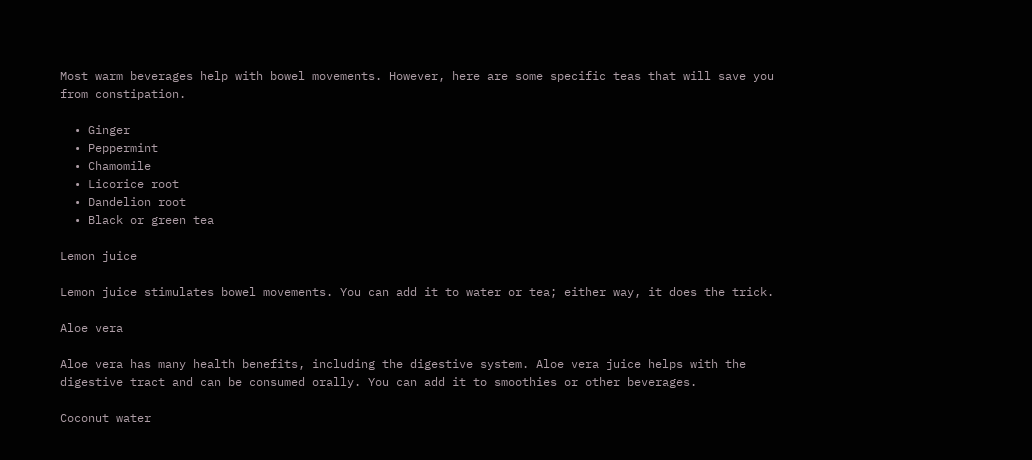Most warm beverages help with bowel movements. However, here are some specific teas that will save you from constipation.

  • Ginger
  • Peppermint
  • Chamomile
  • Licorice root
  • Dandelion root
  • Black or green tea

Lemon juice

Lemon juice stimulates bowel movements. You can add it to water or tea; either way, it does the trick.

Aloe vera

Aloe vera has many health benefits, including the digestive system. Aloe vera juice helps with the digestive tract and can be consumed orally. You can add it to smoothies or other beverages.

Coconut water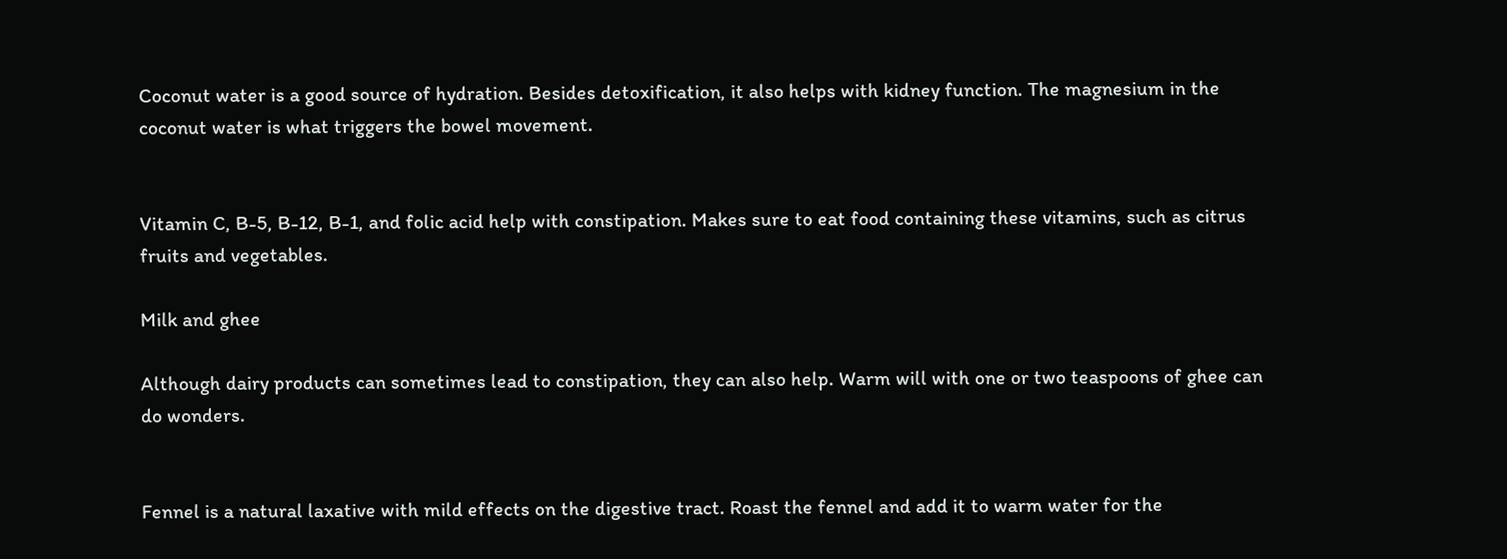Coconut water is a good source of hydration. Besides detoxification, it also helps with kidney function. The magnesium in the coconut water is what triggers the bowel movement.


Vitamin C, B-5, B-12, B-1, and folic acid help with constipation. Makes sure to eat food containing these vitamins, such as citrus fruits and vegetables.

Milk and ghee

Although dairy products can sometimes lead to constipation, they can also help. Warm will with one or two teaspoons of ghee can do wonders.


Fennel is a natural laxative with mild effects on the digestive tract. Roast the fennel and add it to warm water for the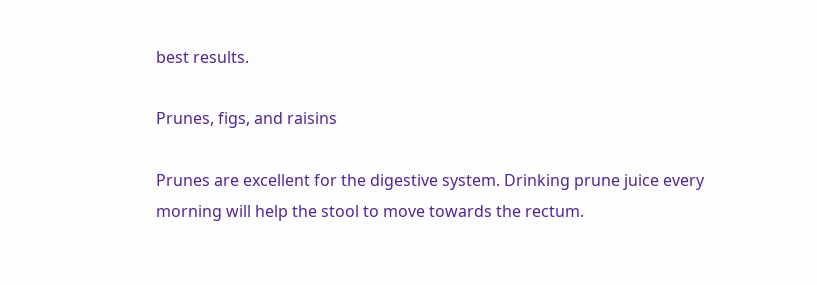best results.

Prunes, figs, and raisins

Prunes are excellent for the digestive system. Drinking prune juice every morning will help the stool to move towards the rectum.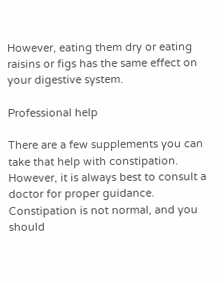However, eating them dry or eating raisins or figs has the same effect on your digestive system.

Professional help

There are a few supplements you can take that help with constipation. However, it is always best to consult a doctor for proper guidance. Constipation is not normal, and you should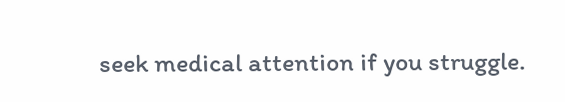seek medical attention if you struggle.